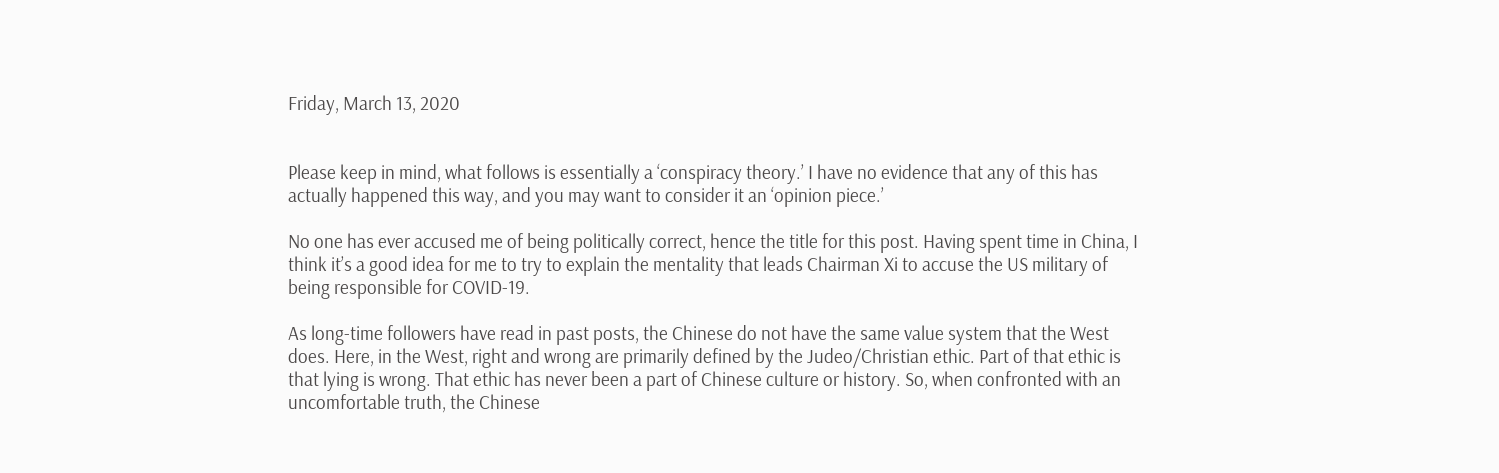Friday, March 13, 2020


Please keep in mind, what follows is essentially a ‘conspiracy theory.’ I have no evidence that any of this has actually happened this way, and you may want to consider it an ‘opinion piece.’

No one has ever accused me of being politically correct, hence the title for this post. Having spent time in China, I think it’s a good idea for me to try to explain the mentality that leads Chairman Xi to accuse the US military of being responsible for COVID-19.

As long-time followers have read in past posts, the Chinese do not have the same value system that the West does. Here, in the West, right and wrong are primarily defined by the Judeo/Christian ethic. Part of that ethic is that lying is wrong. That ethic has never been a part of Chinese culture or history. So, when confronted with an uncomfortable truth, the Chinese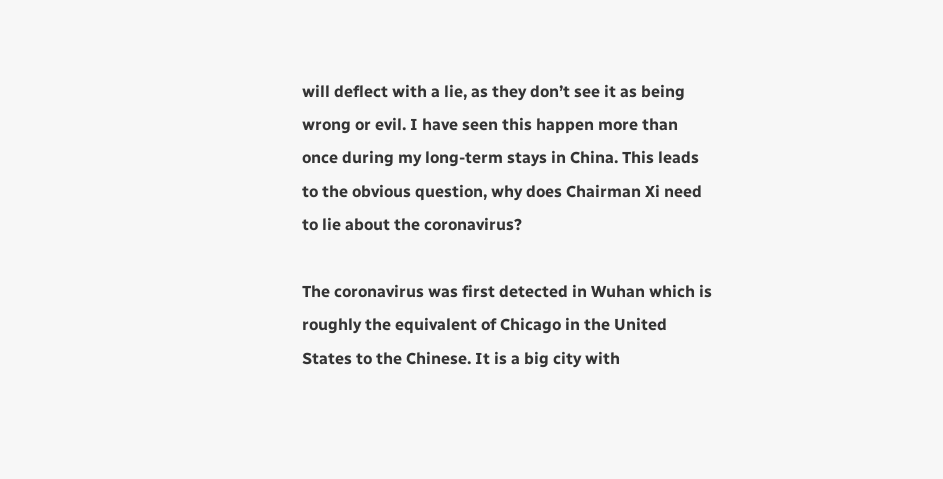will deflect with a lie, as they don’t see it as being wrong or evil. I have seen this happen more than once during my long-term stays in China. This leads to the obvious question, why does Chairman Xi need to lie about the coronavirus?

The coronavirus was first detected in Wuhan which is roughly the equivalent of Chicago in the United States to the Chinese. It is a big city with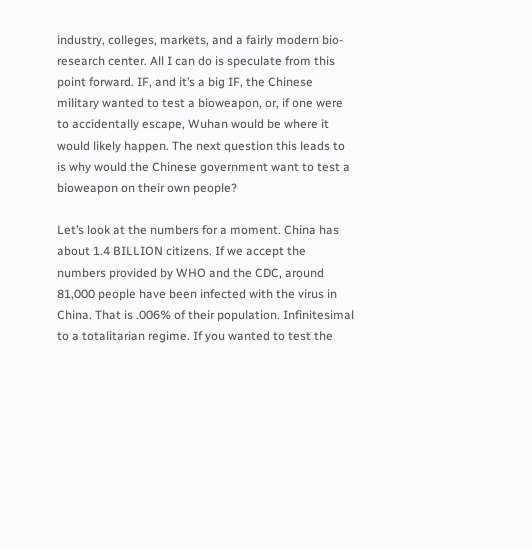industry, colleges, markets, and a fairly modern bio-research center. All I can do is speculate from this point forward. IF, and it’s a big IF, the Chinese military wanted to test a bioweapon, or, if one were to accidentally escape, Wuhan would be where it would likely happen. The next question this leads to is why would the Chinese government want to test a bioweapon on their own people?

Let’s look at the numbers for a moment. China has about 1.4 BILLION citizens. If we accept the numbers provided by WHO and the CDC, around 81,000 people have been infected with the virus in China. That is .006% of their population. Infinitesimal to a totalitarian regime. If you wanted to test the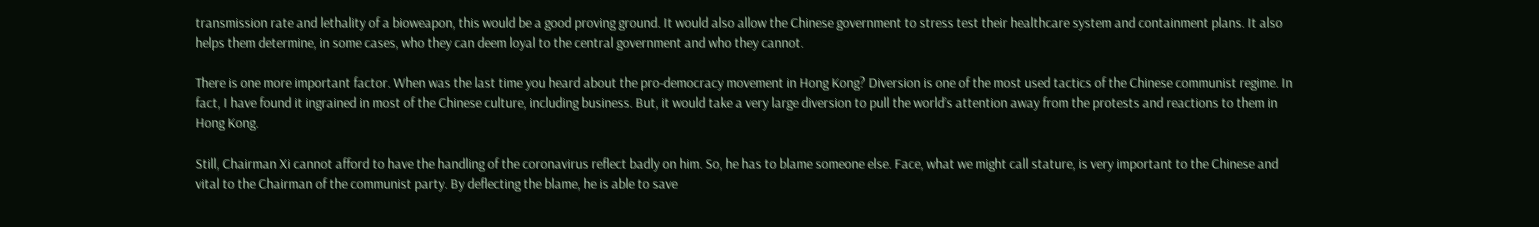transmission rate and lethality of a bioweapon, this would be a good proving ground. It would also allow the Chinese government to stress test their healthcare system and containment plans. It also helps them determine, in some cases, who they can deem loyal to the central government and who they cannot.

There is one more important factor. When was the last time you heard about the pro-democracy movement in Hong Kong? Diversion is one of the most used tactics of the Chinese communist regime. In fact, I have found it ingrained in most of the Chinese culture, including business. But, it would take a very large diversion to pull the world’s attention away from the protests and reactions to them in Hong Kong.

Still, Chairman Xi cannot afford to have the handling of the coronavirus reflect badly on him. So, he has to blame someone else. Face, what we might call stature, is very important to the Chinese and vital to the Chairman of the communist party. By deflecting the blame, he is able to save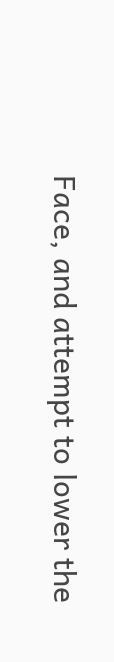Face, and attempt to lower the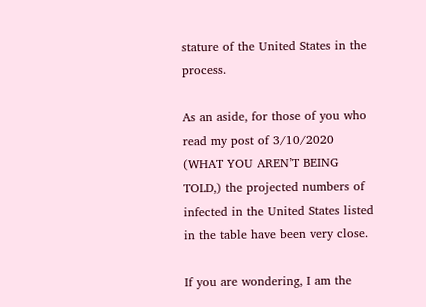stature of the United States in the process.

As an aside, for those of you who read my post of 3/10/2020 (WHAT YOU AREN’T BEING TOLD,) the projected numbers of infected in the United States listed in the table have been very close.

If you are wondering, I am the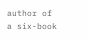author of a six-book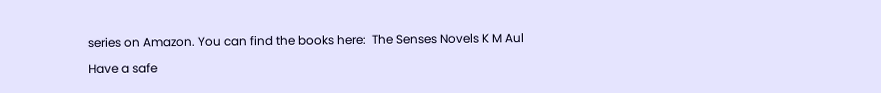series on Amazon. You can find the books here:  The Senses Novels K M Aul

Have a safe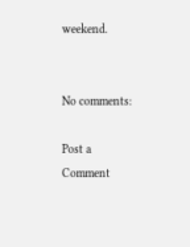weekend.


No comments:

Post a Comment